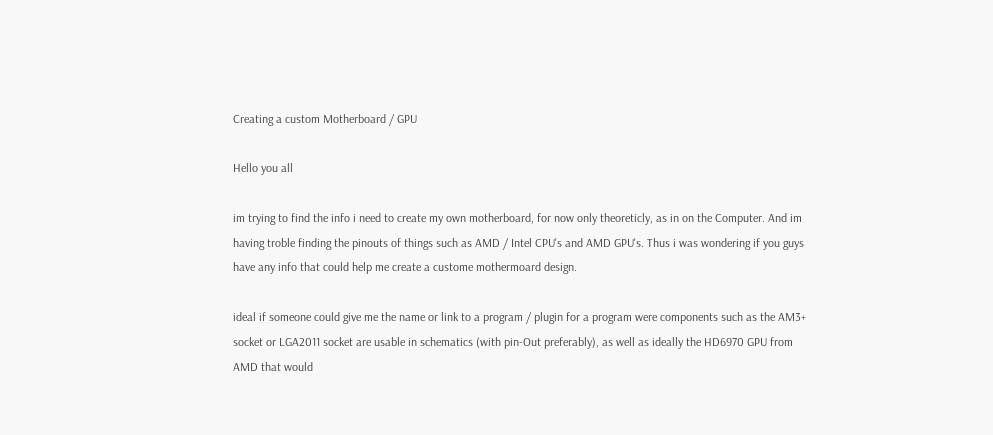Creating a custom Motherboard / GPU

Hello you all

im trying to find the info i need to create my own motherboard, for now only theoreticly, as in on the Computer. And im having troble finding the pinouts of things such as AMD / Intel CPU's and AMD GPU's. Thus i was wondering if you guys have any info that could help me create a custome mothermoard design.

ideal if someone could give me the name or link to a program / plugin for a program were components such as the AM3+ socket or LGA2011 socket are usable in schematics (with pin-Out preferably), as well as ideally the HD6970 GPU from AMD that would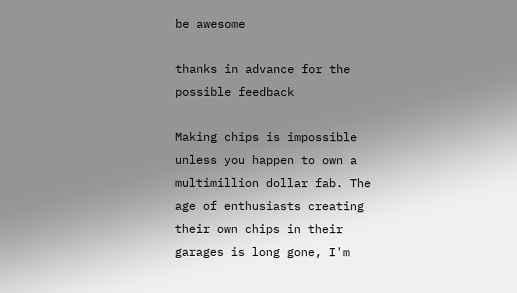be awesome

thanks in advance for the possible feedback

Making chips is impossible unless you happen to own a multimillion dollar fab. The age of enthusiasts creating their own chips in their garages is long gone, I'm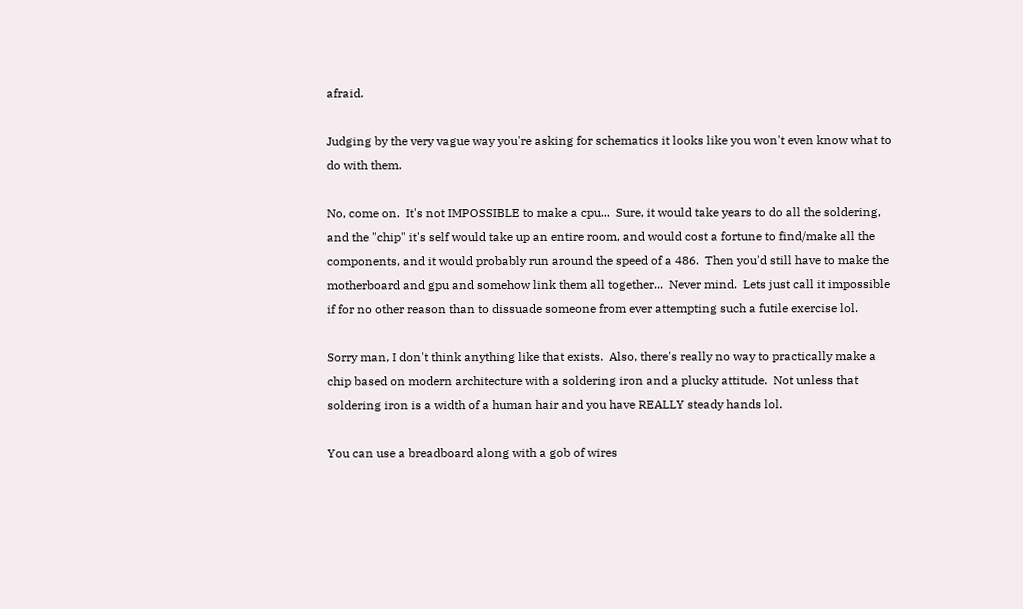afraid.

Judging by the very vague way you're asking for schematics it looks like you won't even know what to do with them.

No, come on.  It's not IMPOSSIBLE to make a cpu...  Sure, it would take years to do all the soldering, and the "chip" it's self would take up an entire room, and would cost a fortune to find/make all the components, and it would probably run around the speed of a 486.  Then you'd still have to make the motherboard and gpu and somehow link them all together...  Never mind.  Lets just call it impossible if for no other reason than to dissuade someone from ever attempting such a futile exercise lol.

Sorry man, I don't think anything like that exists.  Also, there's really no way to practically make a chip based on modern architecture with a soldering iron and a plucky attitude.  Not unless that soldering iron is a width of a human hair and you have REALLY steady hands lol.

You can use a breadboard along with a gob of wires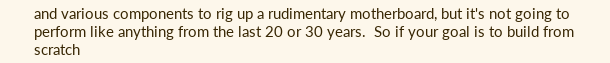and various components to rig up a rudimentary motherboard, but it's not going to perform like anything from the last 20 or 30 years.  So if your goal is to build from scratch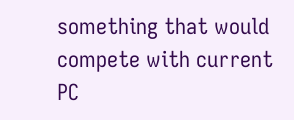something that would compete with current PC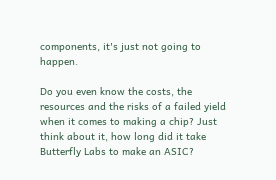components, it's just not going to happen.

Do you even know the costs, the resources and the risks of a failed yield when it comes to making a chip? Just think about it, how long did it take Butterfly Labs to make an ASIC?